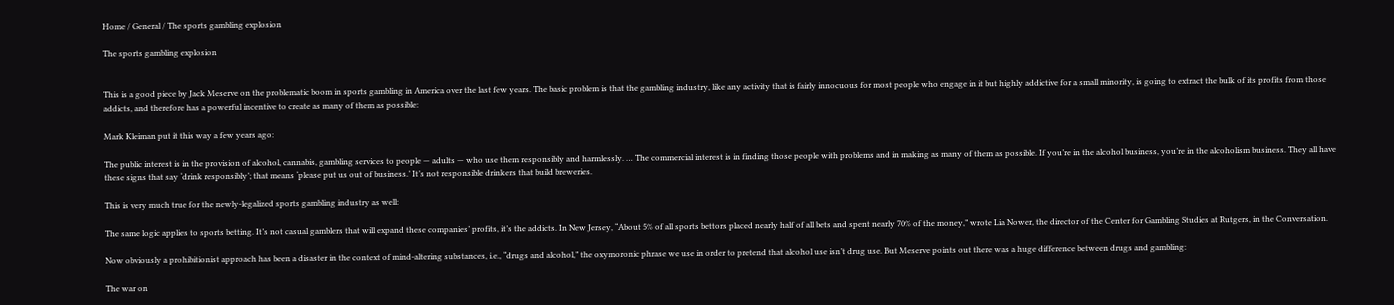Home / General / The sports gambling explosion

The sports gambling explosion


This is a good piece by Jack Meserve on the problematic boom in sports gambling in America over the last few years. The basic problem is that the gambling industry, like any activity that is fairly innocuous for most people who engage in it but highly addictive for a small minority, is going to extract the bulk of its profits from those addicts, and therefore has a powerful incentive to create as many of them as possible:

Mark Kleiman put it this way a few years ago:

The public interest is in the provision of alcohol, cannabis, gambling services to people — adults — who use them responsibly and harmlessly. … The commercial interest is in finding those people with problems and in making as many of them as possible. If you’re in the alcohol business, you’re in the alcoholism business. They all have these signs that say ‘drink responsibly’; that means ‘please put us out of business.’ It’s not responsible drinkers that build breweries.

This is very much true for the newly-legalized sports gambling industry as well:

The same logic applies to sports betting. It’s not casual gamblers that will expand these companies’ profits, it’s the addicts. In New Jersey, “About 5% of all sports bettors placed nearly half of all bets and spent nearly 70% of the money,” wrote Lia Nower, the director of the Center for Gambling Studies at Rutgers, in the Conversation.

Now obviously a prohibitionist approach has been a disaster in the context of mind-altering substances, i.e., “drugs and alcohol,” the oxymoronic phrase we use in order to pretend that alcohol use isn’t drug use. But Meserve points out there was a huge difference between drugs and gambling:

The war on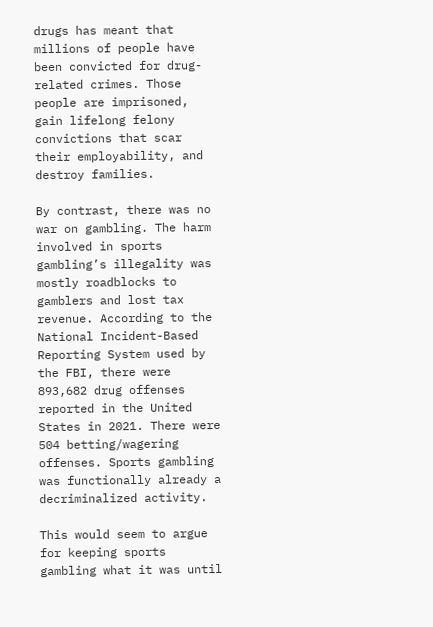drugs has meant that millions of people have been convicted for drug-related crimes. Those people are imprisoned, gain lifelong felony convictions that scar their employability, and destroy families.

By contrast, there was no war on gambling. The harm involved in sports gambling’s illegality was mostly roadblocks to gamblers and lost tax revenue. According to the National Incident-Based Reporting System used by the FBI, there were 893,682 drug offenses reported in the United States in 2021. There were 504 betting/wagering offenses. Sports gambling was functionally already a decriminalized activity.

This would seem to argue for keeping sports gambling what it was until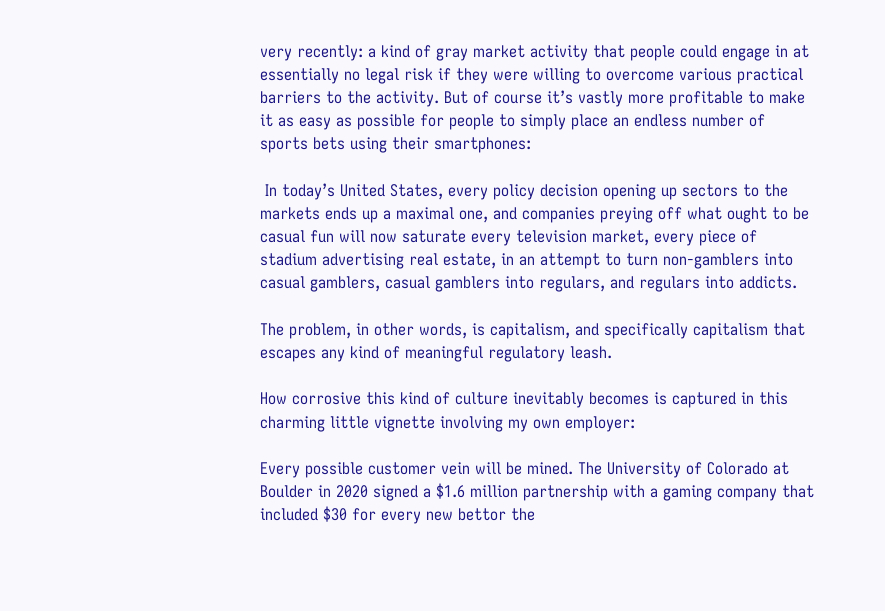very recently: a kind of gray market activity that people could engage in at essentially no legal risk if they were willing to overcome various practical barriers to the activity. But of course it’s vastly more profitable to make it as easy as possible for people to simply place an endless number of sports bets using their smartphones:

 In today’s United States, every policy decision opening up sectors to the markets ends up a maximal one, and companies preying off what ought to be casual fun will now saturate every television market, every piece of stadium advertising real estate, in an attempt to turn non-gamblers into casual gamblers, casual gamblers into regulars, and regulars into addicts.

The problem, in other words, is capitalism, and specifically capitalism that escapes any kind of meaningful regulatory leash.

How corrosive this kind of culture inevitably becomes is captured in this charming little vignette involving my own employer:

Every possible customer vein will be mined. The University of Colorado at Boulder in 2020 signed a $1.6 million partnership with a gaming company that included $30 for every new bettor the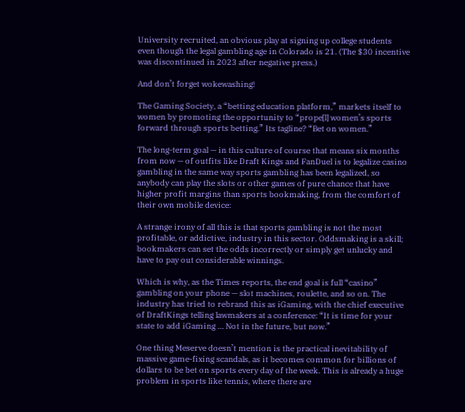University recruited, an obvious play at signing up college students even though the legal gambling age in Colorado is 21. (The $30 incentive was discontinued in 2023 after negative press.)

And don’t forget wokewashing!

The Gaming Society, a “betting education platform,” markets itself to women by promoting the opportunity to “prope[l] women’s sports forward through sports betting.” Its tagline? “Bet on women.”

The long-term goal — in this culture of course that means six months from now — of outfits like Draft Kings and FanDuel is to legalize casino gambling in the same way sports gambling has been legalized, so anybody can play the slots or other games of pure chance that have higher profit margins than sports bookmaking, from the comfort of their own mobile device:

A strange irony of all this is that sports gambling is not the most profitable, or addictive, industry in this sector. Oddsmaking is a skill; bookmakers can set the odds incorrectly or simply get unlucky and have to pay out considerable winnings.

Which is why, as the Times reports, the end goal is full “casino” gambling on your phone — slot machines, roulette, and so on. The industry has tried to rebrand this as iGaming, with the chief executive of DraftKings telling lawmakers at a conference: “It is time for your state to add iGaming … Not in the future, but now.”

One thing Meserve doesn’t mention is the practical inevitability of massive game-fixing scandals, as it becomes common for billions of dollars to be bet on sports every day of the week. This is already a huge problem in sports like tennis, where there are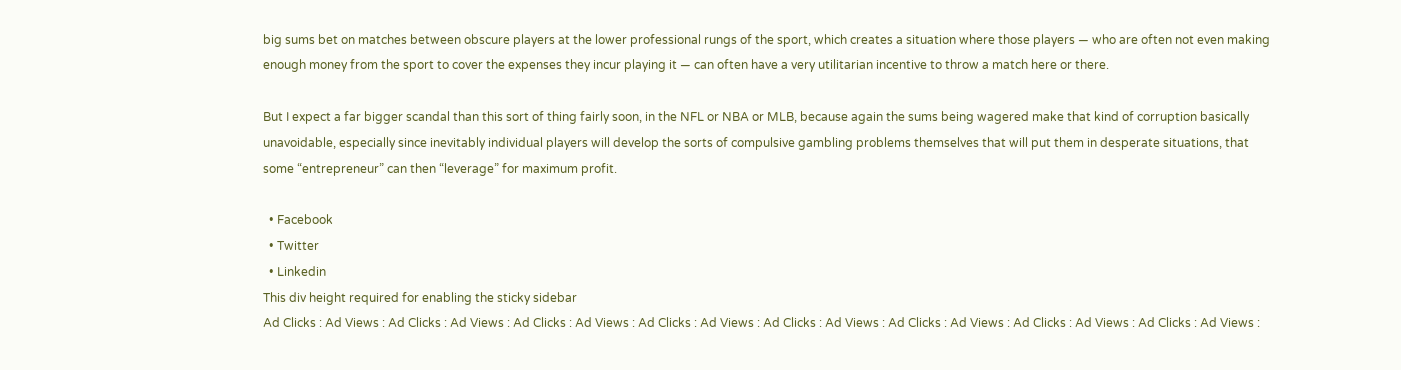big sums bet on matches between obscure players at the lower professional rungs of the sport, which creates a situation where those players — who are often not even making enough money from the sport to cover the expenses they incur playing it — can often have a very utilitarian incentive to throw a match here or there.

But I expect a far bigger scandal than this sort of thing fairly soon, in the NFL or NBA or MLB, because again the sums being wagered make that kind of corruption basically unavoidable, especially since inevitably individual players will develop the sorts of compulsive gambling problems themselves that will put them in desperate situations, that some “entrepreneur” can then “leverage” for maximum profit.

  • Facebook
  • Twitter
  • Linkedin
This div height required for enabling the sticky sidebar
Ad Clicks : Ad Views : Ad Clicks : Ad Views : Ad Clicks : Ad Views : Ad Clicks : Ad Views : Ad Clicks : Ad Views : Ad Clicks : Ad Views : Ad Clicks : Ad Views : Ad Clicks : Ad Views :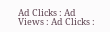Ad Clicks : Ad Views : Ad Clicks :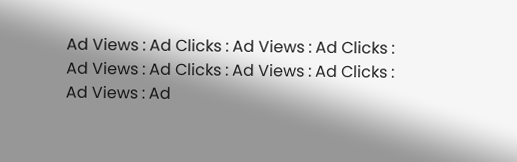Ad Views : Ad Clicks : Ad Views : Ad Clicks : Ad Views : Ad Clicks : Ad Views : Ad Clicks : Ad Views : Ad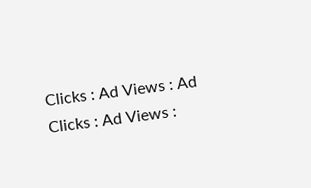Clicks : Ad Views : Ad Clicks : Ad Views :